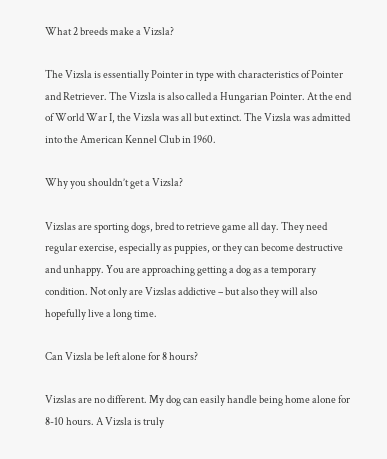What 2 breeds make a Vizsla?

The Vizsla is essentially Pointer in type with characteristics of Pointer and Retriever. The Vizsla is also called a Hungarian Pointer. At the end of World War I, the Vizsla was all but extinct. The Vizsla was admitted into the American Kennel Club in 1960.

Why you shouldn’t get a Vizsla?

Vizslas are sporting dogs, bred to retrieve game all day. They need regular exercise, especially as puppies, or they can become destructive and unhappy. You are approaching getting a dog as a temporary condition. Not only are Vizslas addictive – but also they will also hopefully live a long time.

Can Vizsla be left alone for 8 hours?

Vizslas are no different. My dog can easily handle being home alone for 8-10 hours. A Vizsla is truly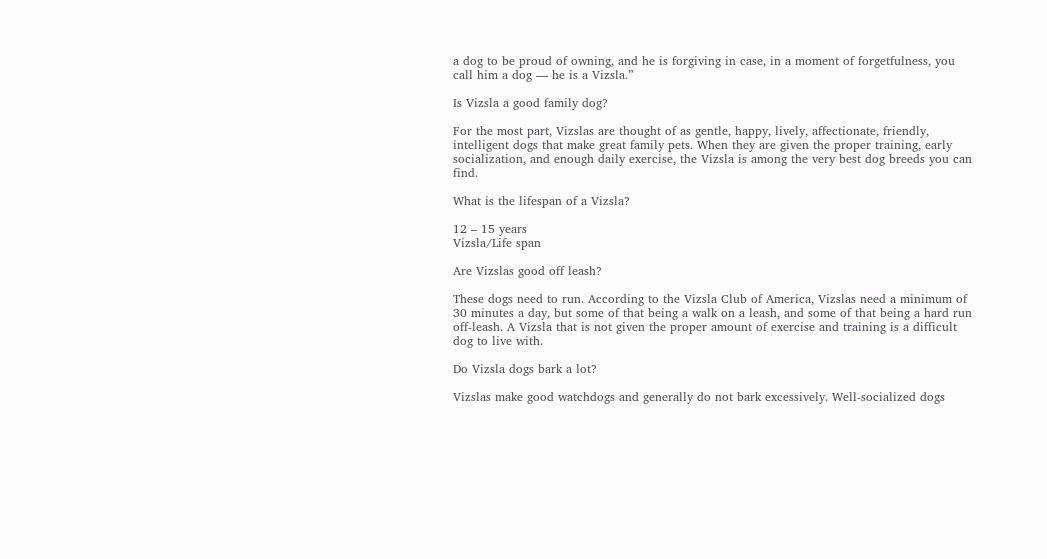a dog to be proud of owning, and he is forgiving in case, in a moment of forgetfulness, you call him a dog — he is a Vizsla.”

Is Vizsla a good family dog?

For the most part, Vizslas are thought of as gentle, happy, lively, affectionate, friendly, intelligent dogs that make great family pets. When they are given the proper training, early socialization, and enough daily exercise, the Vizsla is among the very best dog breeds you can find.

What is the lifespan of a Vizsla?

12 – 15 years
Vizsla/Life span

Are Vizslas good off leash?

These dogs need to run. According to the Vizsla Club of America, Vizslas need a minimum of 30 minutes a day, but some of that being a walk on a leash, and some of that being a hard run off-leash. A Vizsla that is not given the proper amount of exercise and training is a difficult dog to live with.

Do Vizsla dogs bark a lot?

Vizslas make good watchdogs and generally do not bark excessively. Well-socialized dogs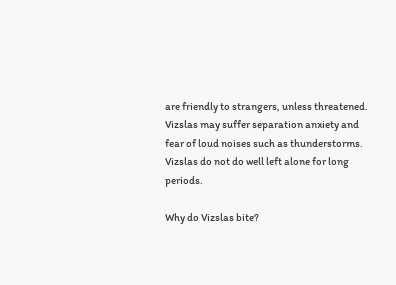are friendly to strangers, unless threatened. Vizslas may suffer separation anxiety and fear of loud noises such as thunderstorms. Vizslas do not do well left alone for long periods.

Why do Vizslas bite?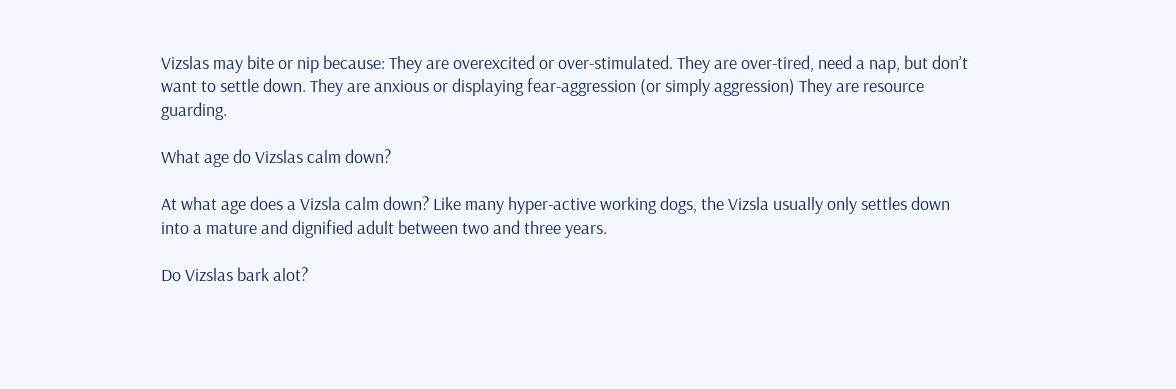Vizslas may bite or nip because: They are overexcited or over-stimulated. They are over-tired, need a nap, but don’t want to settle down. They are anxious or displaying fear-aggression (or simply aggression) They are resource guarding.

What age do Vizslas calm down?

At what age does a Vizsla calm down? Like many hyper-active working dogs, the Vizsla usually only settles down into a mature and dignified adult between two and three years.

Do Vizslas bark alot?